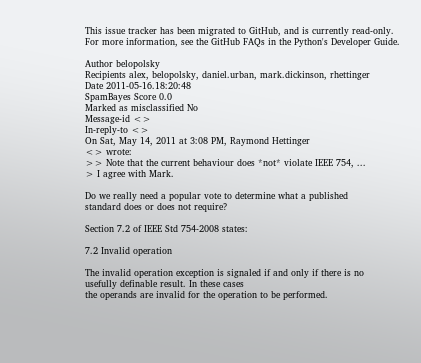This issue tracker has been migrated to GitHub, and is currently read-only.
For more information, see the GitHub FAQs in the Python's Developer Guide.

Author belopolsky
Recipients alex, belopolsky, daniel.urban, mark.dickinson, rhettinger
Date 2011-05-16.18:20:48
SpamBayes Score 0.0
Marked as misclassified No
Message-id <>
In-reply-to <>
On Sat, May 14, 2011 at 3:08 PM, Raymond Hettinger
<> wrote:
>> Note that the current behaviour does *not* violate IEEE 754, ...
> I agree with Mark.

Do we really need a popular vote to determine what a published
standard does or does not require?

Section 7.2 of IEEE Std 754-2008 states:

7.2 Invalid operation

The invalid operation exception is signaled if and only if there is no
usefully definable result. In these cases
the operands are invalid for the operation to be performed.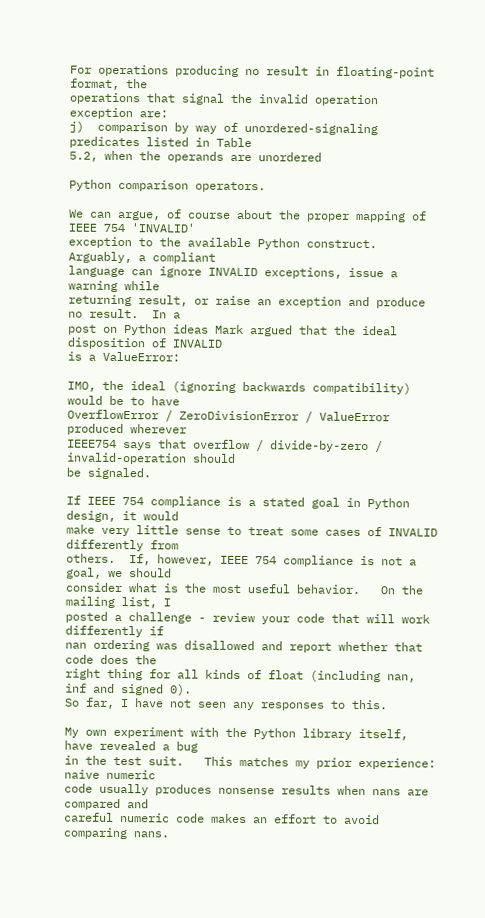For operations producing no result in floating-point format, the
operations that signal the invalid operation exception are:
j)  comparison by way of unordered-signaling predicates listed in Table
5.2, when the operands are unordered

Python comparison operators.

We can argue, of course about the proper mapping of IEEE 754 'INVALID'
exception to the available Python construct.  Arguably, a compliant
language can ignore INVALID exceptions, issue a warning while
returning result, or raise an exception and produce no result.  In a
post on Python ideas Mark argued that the ideal disposition of INVALID
is a ValueError:

IMO, the ideal (ignoring backwards compatibility) would be to have
OverflowError / ZeroDivisionError / ValueError produced wherever
IEEE754 says that overflow / divide-by-zero / invalid-operation should
be signaled.

If IEEE 754 compliance is a stated goal in Python design, it would
make very little sense to treat some cases of INVALID differently from
others.  If, however, IEEE 754 compliance is not a goal, we should
consider what is the most useful behavior.   On the mailing list, I
posted a challenge - review your code that will work differently if
nan ordering was disallowed and report whether that code does the
right thing for all kinds of float (including nan, inf and signed 0).
So far, I have not seen any responses to this.

My own experiment with the Python library itself, have revealed a bug
in the test suit.   This matches my prior experience: naive numeric
code usually produces nonsense results when nans are compared and
careful numeric code makes an effort to avoid comparing nans.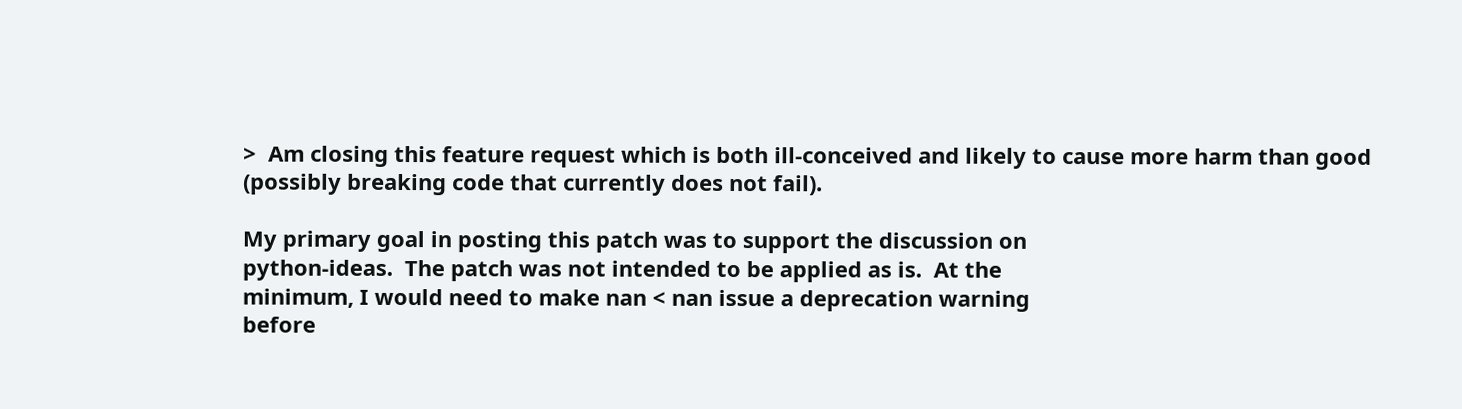>  Am closing this feature request which is both ill-conceived and likely to cause more harm than good (possibly breaking code that currently does not fail).

My primary goal in posting this patch was to support the discussion on
python-ideas.  The patch was not intended to be applied as is.  At the
minimum, I would need to make nan < nan issue a deprecation warning
before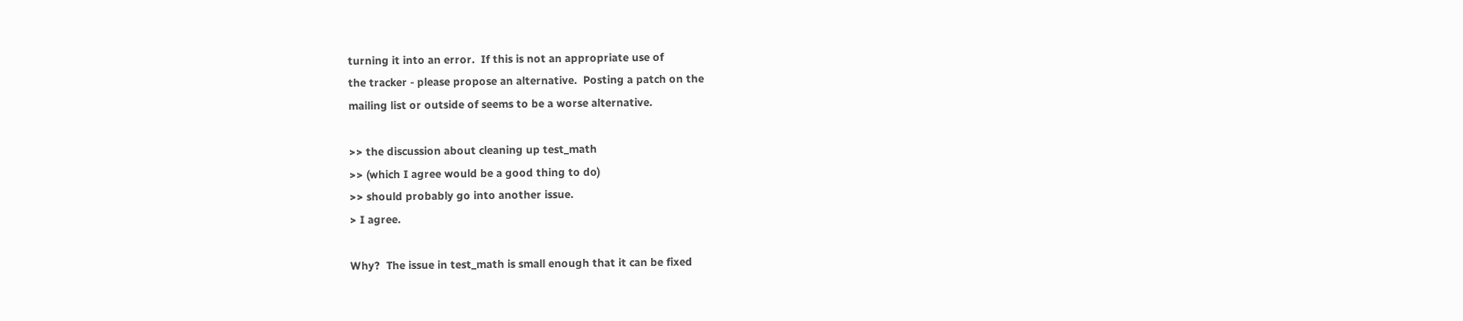turning it into an error.  If this is not an appropriate use of
the tracker - please propose an alternative.  Posting a patch on the
mailing list or outside of seems to be a worse alternative.

>> the discussion about cleaning up test_math
>> (which I agree would be a good thing to do)
>> should probably go into another issue.
> I agree.

Why?  The issue in test_math is small enough that it can be fixed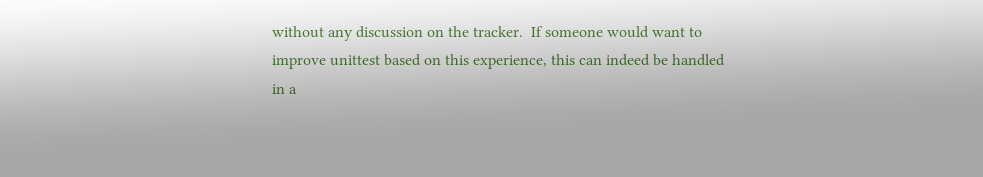without any discussion on the tracker.  If someone would want to
improve unittest based on this experience, this can indeed be handled
in a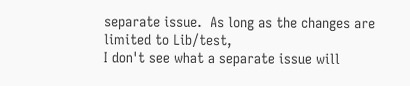separate issue.  As long as the changes are limited to Lib/test,
I don't see what a separate issue will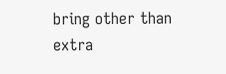bring other than extra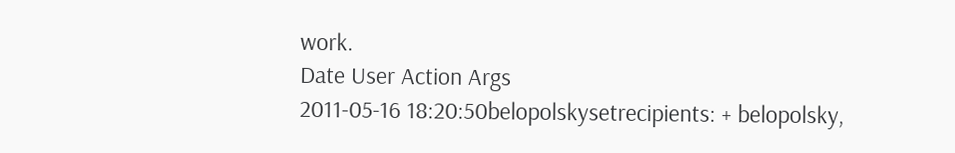work.
Date User Action Args
2011-05-16 18:20:50belopolskysetrecipients: + belopolsky,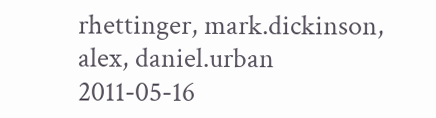rhettinger, mark.dickinson, alex, daniel.urban
2011-05-16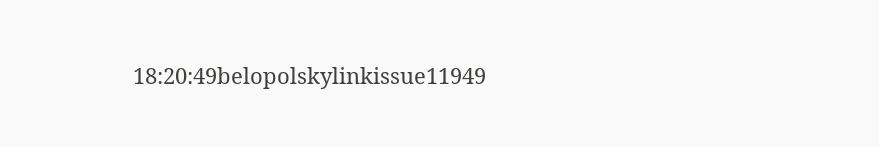18:20:49belopolskylinkissue11949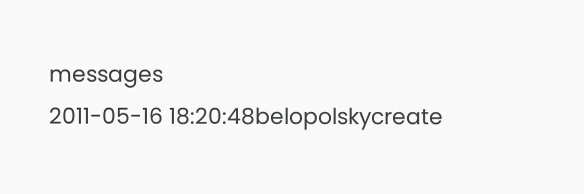messages
2011-05-16 18:20:48belopolskycreate